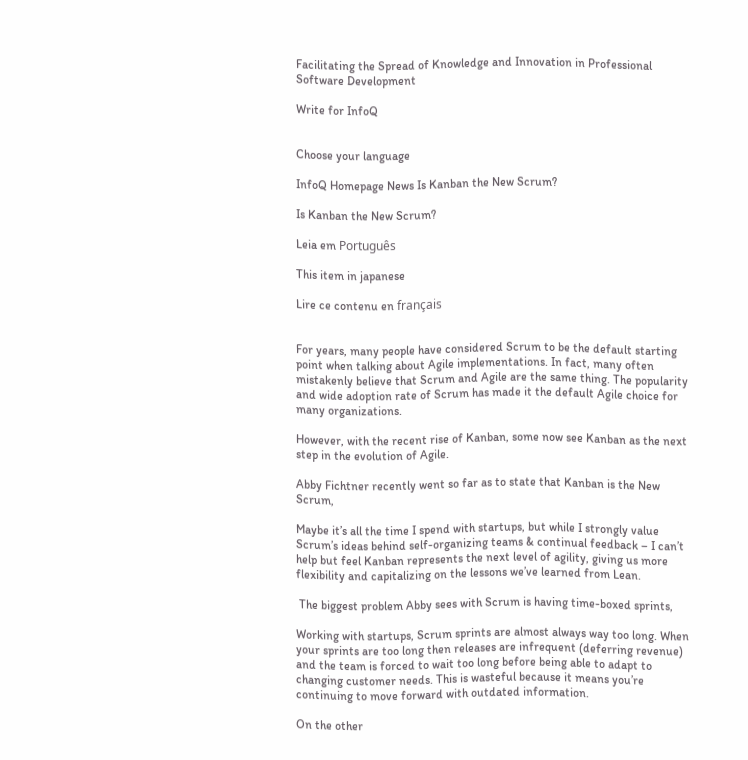Facilitating the Spread of Knowledge and Innovation in Professional Software Development

Write for InfoQ


Choose your language

InfoQ Homepage News Is Kanban the New Scrum?

Is Kanban the New Scrum?

Leia em Português

This item in japanese

Lire ce contenu en français


For years, many people have considered Scrum to be the default starting point when talking about Agile implementations. In fact, many often mistakenly believe that Scrum and Agile are the same thing. The popularity and wide adoption rate of Scrum has made it the default Agile choice for many organizations.

However, with the recent rise of Kanban, some now see Kanban as the next step in the evolution of Agile.

Abby Fichtner recently went so far as to state that Kanban is the New Scrum,

Maybe it’s all the time I spend with startups, but while I strongly value Scrum’s ideas behind self-organizing teams & continual feedback – I can’t help but feel Kanban represents the next level of agility, giving us more flexibility and capitalizing on the lessons we’ve learned from Lean.

 The biggest problem Abby sees with Scrum is having time-boxed sprints,

Working with startups, Scrum sprints are almost always way too long. When your sprints are too long then releases are infrequent (deferring revenue) and the team is forced to wait too long before being able to adapt to changing customer needs. This is wasteful because it means you’re continuing to move forward with outdated information.

On the other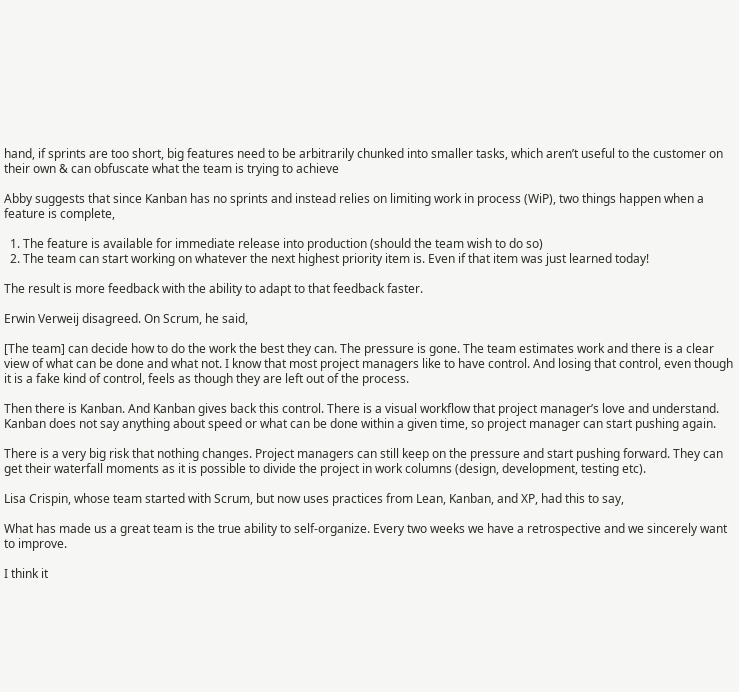hand, if sprints are too short, big features need to be arbitrarily chunked into smaller tasks, which aren’t useful to the customer on their own & can obfuscate what the team is trying to achieve

Abby suggests that since Kanban has no sprints and instead relies on limiting work in process (WiP), two things happen when a feature is complete,

  1. The feature is available for immediate release into production (should the team wish to do so)
  2. The team can start working on whatever the next highest priority item is. Even if that item was just learned today!

The result is more feedback with the ability to adapt to that feedback faster.

Erwin Verweij disagreed. On Scrum, he said,

[The team] can decide how to do the work the best they can. The pressure is gone. The team estimates work and there is a clear view of what can be done and what not. I know that most project managers like to have control. And losing that control, even though it is a fake kind of control, feels as though they are left out of the process.

Then there is Kanban. And Kanban gives back this control. There is a visual workflow that project manager’s love and understand. Kanban does not say anything about speed or what can be done within a given time, so project manager can start pushing again.

There is a very big risk that nothing changes. Project managers can still keep on the pressure and start pushing forward. They can get their waterfall moments as it is possible to divide the project in work columns (design, development, testing etc).

Lisa Crispin, whose team started with Scrum, but now uses practices from Lean, Kanban, and XP, had this to say,

What has made us a great team is the true ability to self-organize. Every two weeks we have a retrospective and we sincerely want to improve.

I think it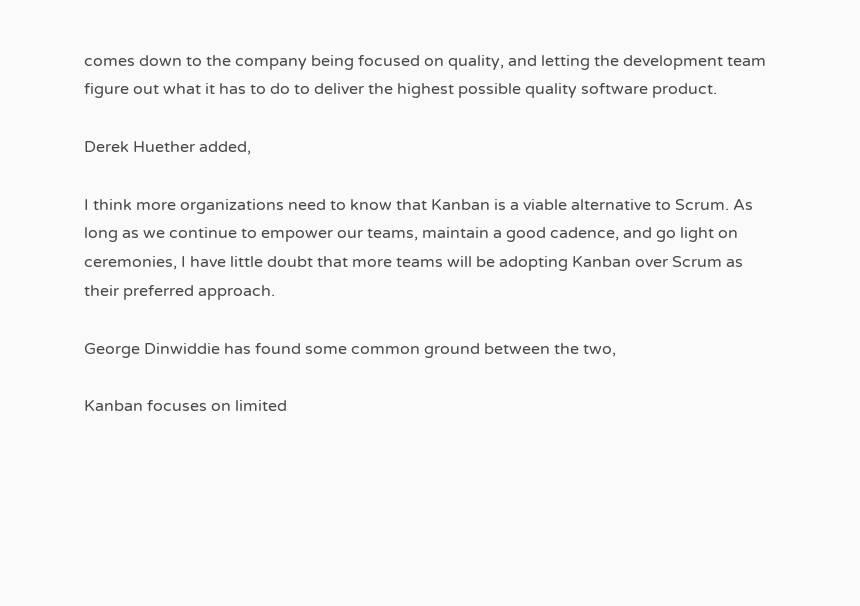comes down to the company being focused on quality, and letting the development team figure out what it has to do to deliver the highest possible quality software product.

Derek Huether added,

I think more organizations need to know that Kanban is a viable alternative to Scrum. As long as we continue to empower our teams, maintain a good cadence, and go light on ceremonies, I have little doubt that more teams will be adopting Kanban over Scrum as their preferred approach.

George Dinwiddie has found some common ground between the two,

Kanban focuses on limited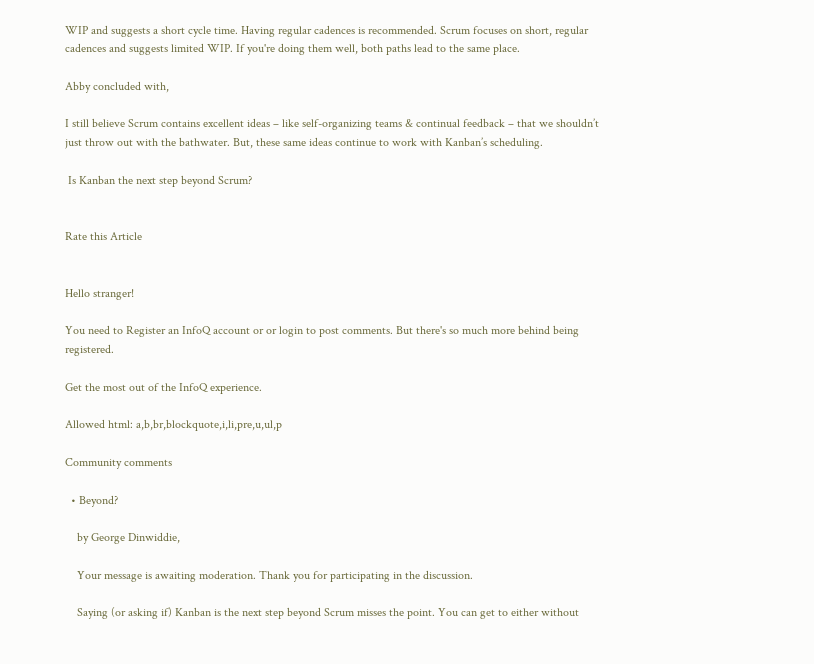WIP and suggests a short cycle time. Having regular cadences is recommended. Scrum focuses on short, regular cadences and suggests limited WIP. If you're doing them well, both paths lead to the same place.

Abby concluded with,

I still believe Scrum contains excellent ideas – like self-organizing teams & continual feedback – that we shouldn’t just throw out with the bathwater. But, these same ideas continue to work with Kanban’s scheduling.

 Is Kanban the next step beyond Scrum?


Rate this Article


Hello stranger!

You need to Register an InfoQ account or or login to post comments. But there's so much more behind being registered.

Get the most out of the InfoQ experience.

Allowed html: a,b,br,blockquote,i,li,pre,u,ul,p

Community comments

  • Beyond?

    by George Dinwiddie,

    Your message is awaiting moderation. Thank you for participating in the discussion.

    Saying (or asking if) Kanban is the next step beyond Scrum misses the point. You can get to either without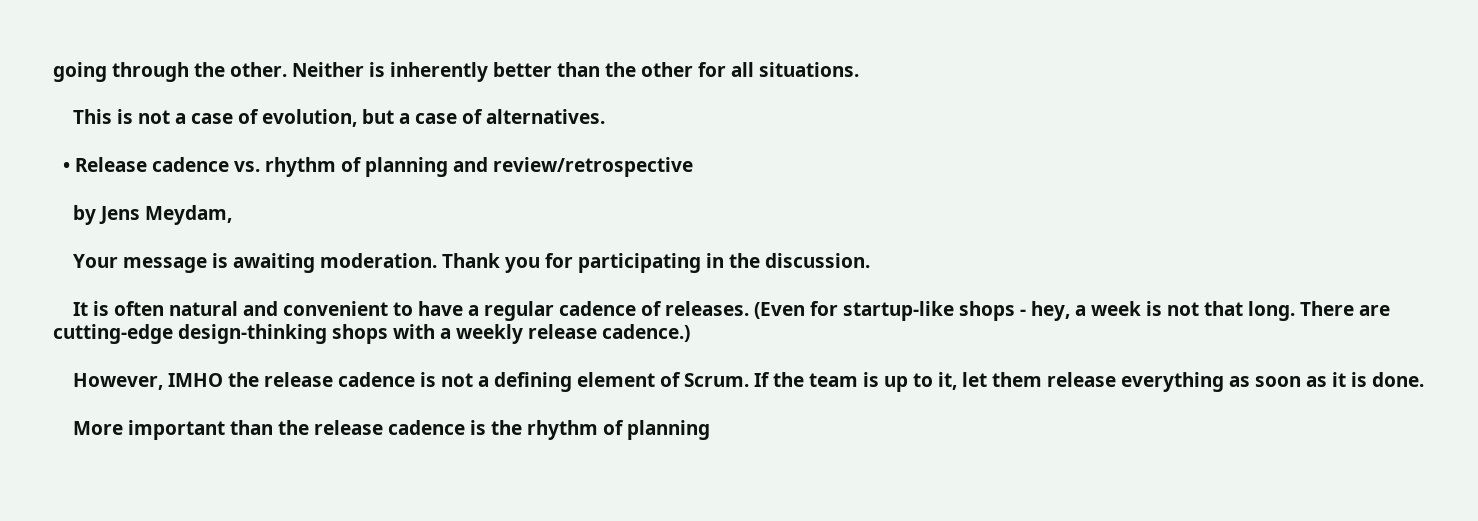going through the other. Neither is inherently better than the other for all situations.

    This is not a case of evolution, but a case of alternatives.

  • Release cadence vs. rhythm of planning and review/retrospective

    by Jens Meydam,

    Your message is awaiting moderation. Thank you for participating in the discussion.

    It is often natural and convenient to have a regular cadence of releases. (Even for startup-like shops - hey, a week is not that long. There are cutting-edge design-thinking shops with a weekly release cadence.)

    However, IMHO the release cadence is not a defining element of Scrum. If the team is up to it, let them release everything as soon as it is done.

    More important than the release cadence is the rhythm of planning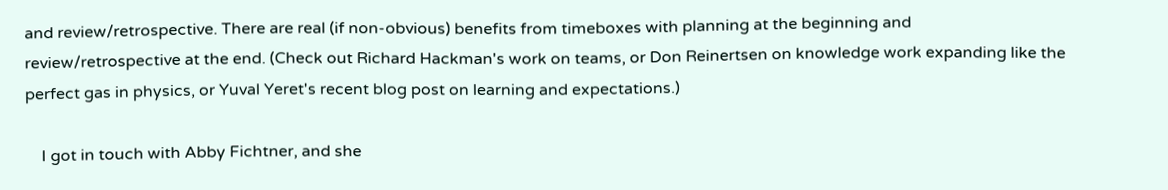and review/retrospective. There are real (if non-obvious) benefits from timeboxes with planning at the beginning and review/retrospective at the end. (Check out Richard Hackman's work on teams, or Don Reinertsen on knowledge work expanding like the perfect gas in physics, or Yuval Yeret's recent blog post on learning and expectations.)

    I got in touch with Abby Fichtner, and she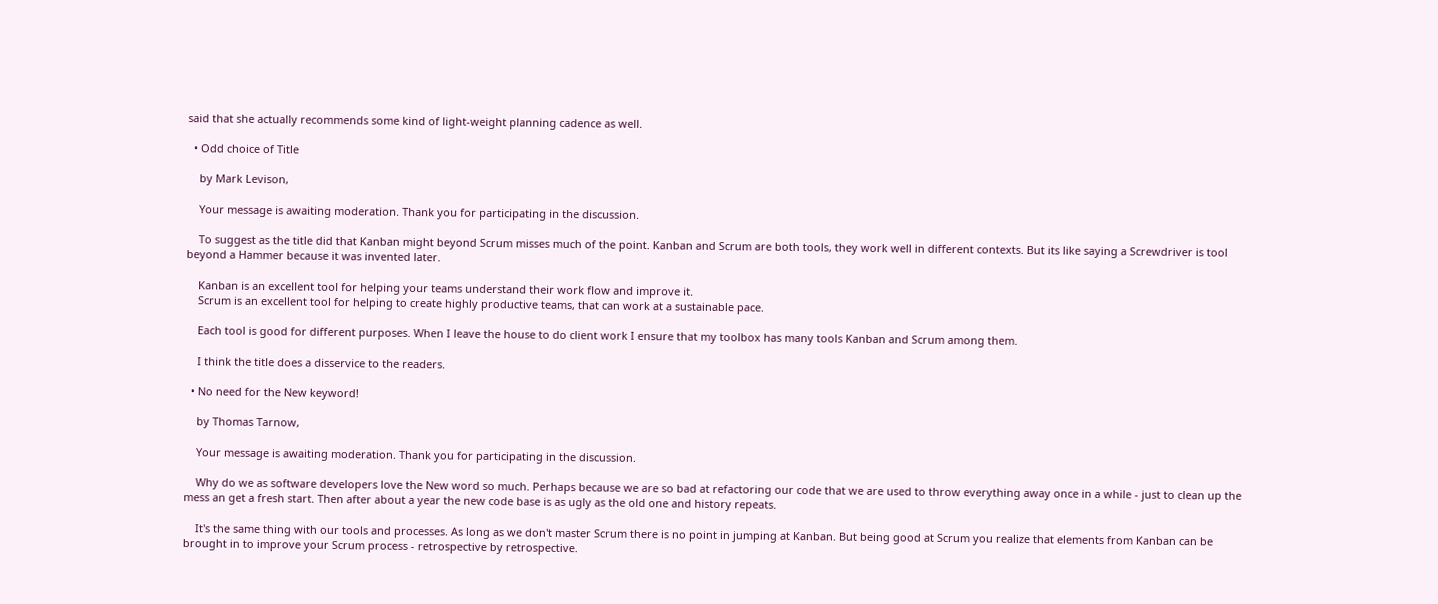said that she actually recommends some kind of light-weight planning cadence as well.

  • Odd choice of Title

    by Mark Levison,

    Your message is awaiting moderation. Thank you for participating in the discussion.

    To suggest as the title did that Kanban might beyond Scrum misses much of the point. Kanban and Scrum are both tools, they work well in different contexts. But its like saying a Screwdriver is tool beyond a Hammer because it was invented later.

    Kanban is an excellent tool for helping your teams understand their work flow and improve it.
    Scrum is an excellent tool for helping to create highly productive teams, that can work at a sustainable pace.

    Each tool is good for different purposes. When I leave the house to do client work I ensure that my toolbox has many tools Kanban and Scrum among them.

    I think the title does a disservice to the readers.

  • No need for the New keyword!

    by Thomas Tarnow,

    Your message is awaiting moderation. Thank you for participating in the discussion.

    Why do we as software developers love the New word so much. Perhaps because we are so bad at refactoring our code that we are used to throw everything away once in a while - just to clean up the mess an get a fresh start. Then after about a year the new code base is as ugly as the old one and history repeats.

    It's the same thing with our tools and processes. As long as we don't master Scrum there is no point in jumping at Kanban. But being good at Scrum you realize that elements from Kanban can be brought in to improve your Scrum process - retrospective by retrospective.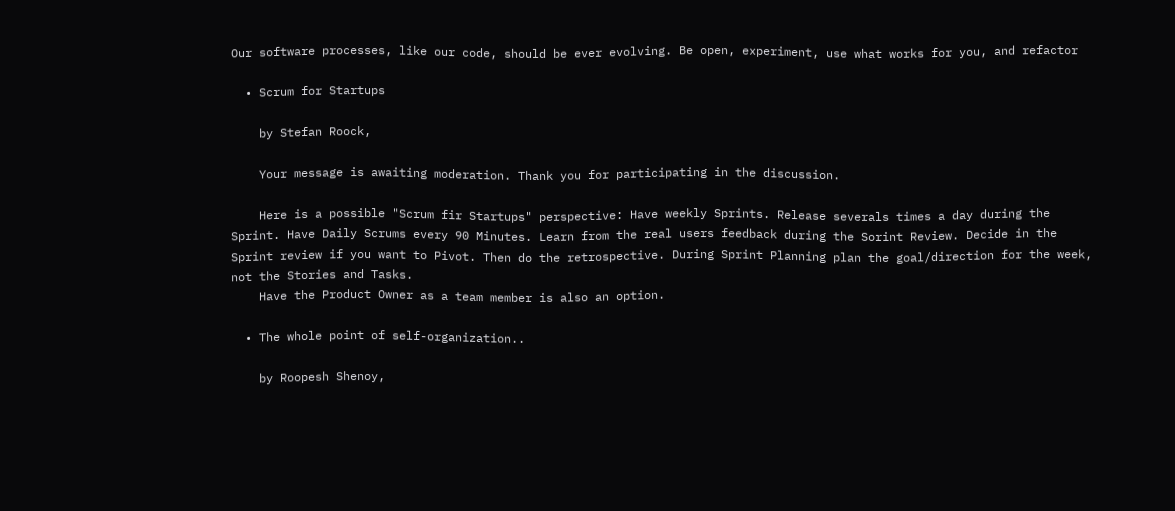Our software processes, like our code, should be ever evolving. Be open, experiment, use what works for you, and refactor

  • Scrum for Startups

    by Stefan Roock,

    Your message is awaiting moderation. Thank you for participating in the discussion.

    Here is a possible "Scrum fir Startups" perspective: Have weekly Sprints. Release severals times a day during the Sprint. Have Daily Scrums every 90 Minutes. Learn from the real users feedback during the Sorint Review. Decide in the Sprint review if you want to Pivot. Then do the retrospective. During Sprint Planning plan the goal/direction for the week, not the Stories and Tasks.
    Have the Product Owner as a team member is also an option.

  • The whole point of self-organization..

    by Roopesh Shenoy,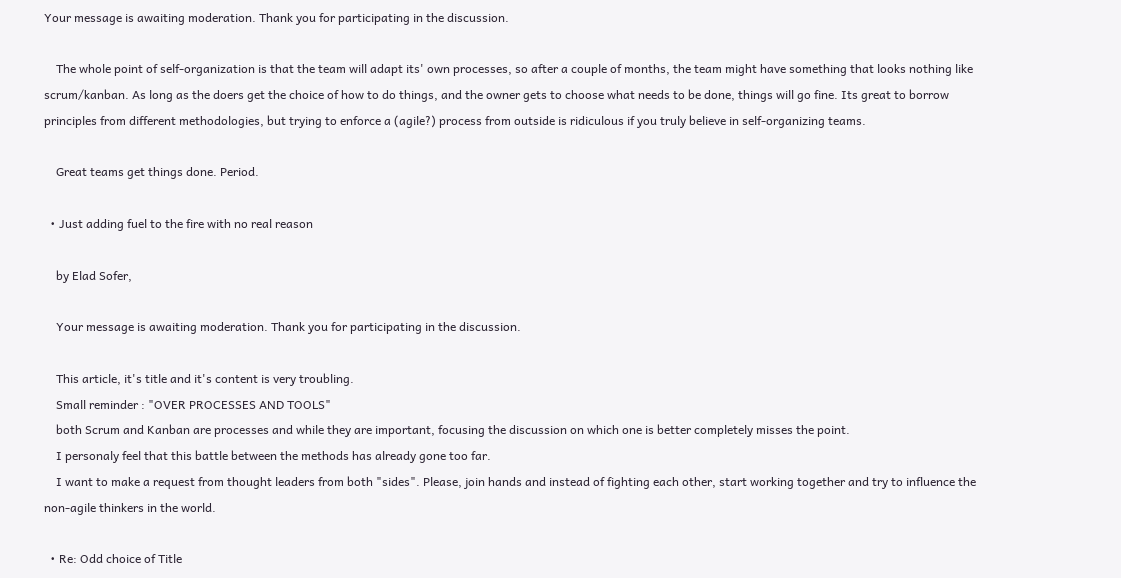Your message is awaiting moderation. Thank you for participating in the discussion.

    The whole point of self-organization is that the team will adapt its' own processes, so after a couple of months, the team might have something that looks nothing like scrum/kanban. As long as the doers get the choice of how to do things, and the owner gets to choose what needs to be done, things will go fine. Its great to borrow principles from different methodologies, but trying to enforce a (agile?) process from outside is ridiculous if you truly believe in self-organizing teams.

    Great teams get things done. Period.

  • Just adding fuel to the fire with no real reason

    by Elad Sofer,

    Your message is awaiting moderation. Thank you for participating in the discussion.

    This article, it's title and it's content is very troubling.
    Small reminder : "OVER PROCESSES AND TOOLS"
    both Scrum and Kanban are processes and while they are important, focusing the discussion on which one is better completely misses the point.
    I personaly feel that this battle between the methods has already gone too far.
    I want to make a request from thought leaders from both "sides". Please, join hands and instead of fighting each other, start working together and try to influence the non-agile thinkers in the world.

  • Re: Odd choice of Title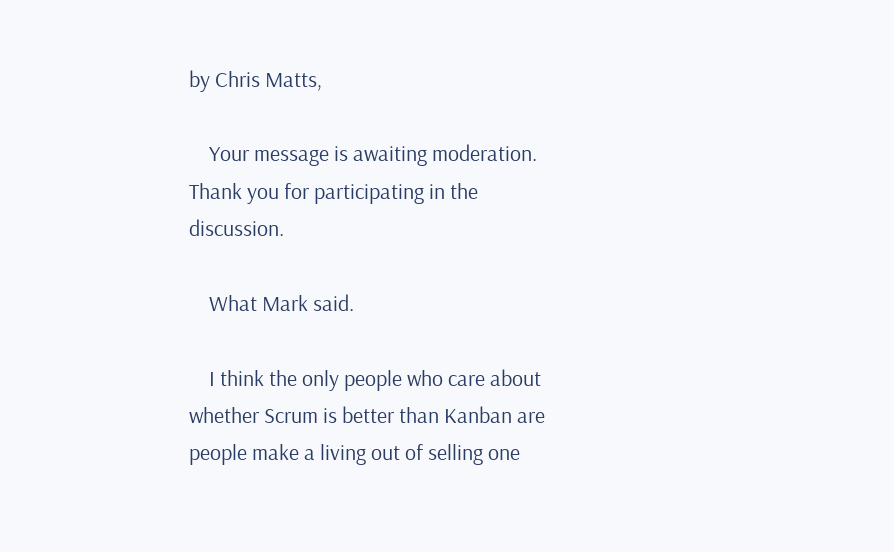by Chris Matts,

    Your message is awaiting moderation. Thank you for participating in the discussion.

    What Mark said.

    I think the only people who care about whether Scrum is better than Kanban are people make a living out of selling one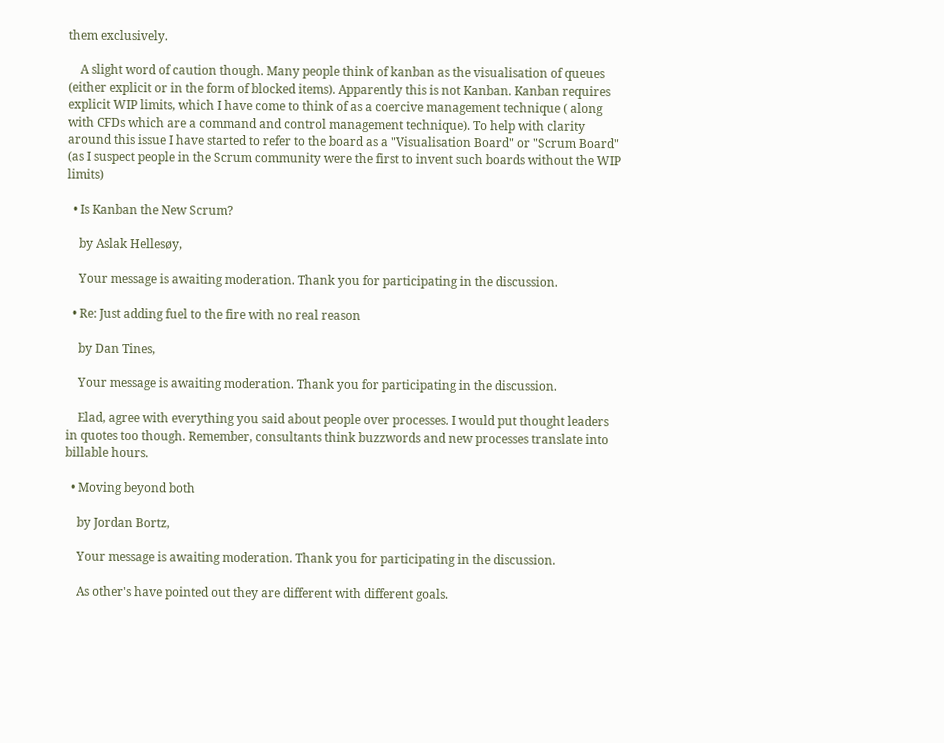them exclusively.

    A slight word of caution though. Many people think of kanban as the visualisation of queues (either explicit or in the form of blocked items). Apparently this is not Kanban. Kanban requires explicit WIP limits, which I have come to think of as a coercive management technique ( along with CFDs which are a command and control management technique). To help with clarity around this issue I have started to refer to the board as a "Visualisation Board" or "Scrum Board" (as I suspect people in the Scrum community were the first to invent such boards without the WIP limits)

  • Is Kanban the New Scrum?

    by Aslak Hellesøy,

    Your message is awaiting moderation. Thank you for participating in the discussion.

  • Re: Just adding fuel to the fire with no real reason

    by Dan Tines,

    Your message is awaiting moderation. Thank you for participating in the discussion.

    Elad, agree with everything you said about people over processes. I would put thought leaders in quotes too though. Remember, consultants think buzzwords and new processes translate into billable hours.

  • Moving beyond both

    by Jordan Bortz,

    Your message is awaiting moderation. Thank you for participating in the discussion.

    As other's have pointed out they are different with different goals.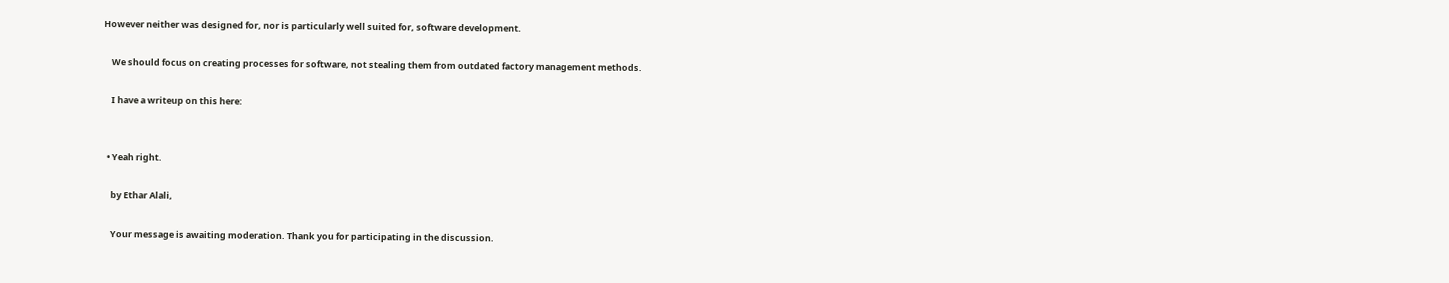However neither was designed for, nor is particularly well suited for, software development.

    We should focus on creating processes for software, not stealing them from outdated factory management methods.

    I have a writeup on this here:


  • Yeah right.

    by Ethar Alali,

    Your message is awaiting moderation. Thank you for participating in the discussion.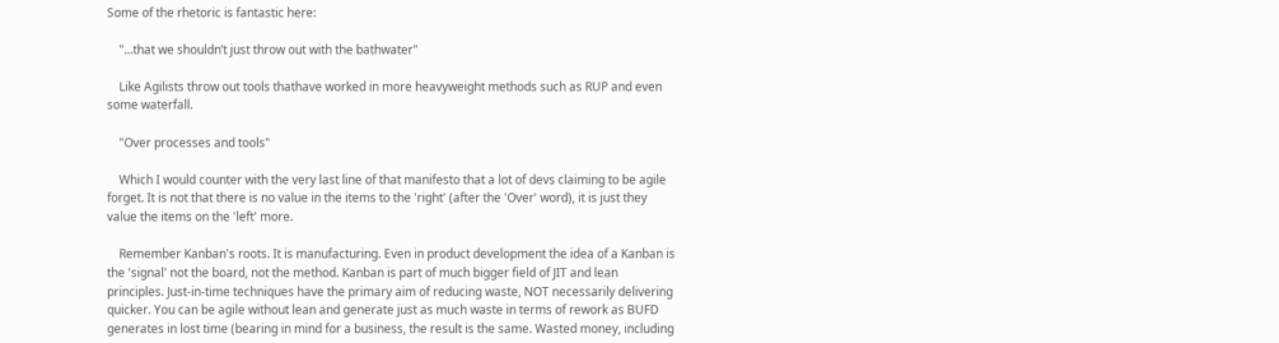Some of the rhetoric is fantastic here:

    "...that we shouldn’t just throw out with the bathwater"

    Like Agilists throw out tools thathave worked in more heavyweight methods such as RUP and even some waterfall.

    "Over processes and tools"

    Which I would counter with the very last line of that manifesto that a lot of devs claiming to be agile forget. It is not that there is no value in the items to the 'right' (after the 'Over' word), it is just they value the items on the 'left' more.

    Remember Kanban's roots. It is manufacturing. Even in product development the idea of a Kanban is the 'signal' not the board, not the method. Kanban is part of much bigger field of JIT and lean principles. Just-in-time techniques have the primary aim of reducing waste, NOT necessarily delivering quicker. You can be agile without lean and generate just as much waste in terms of rework as BUFD generates in lost time (bearing in mind for a business, the result is the same. Wasted money, including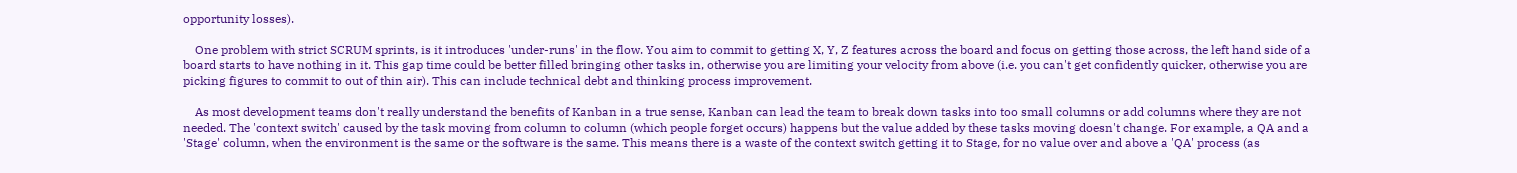opportunity losses).

    One problem with strict SCRUM sprints, is it introduces 'under-runs' in the flow. You aim to commit to getting X, Y, Z features across the board and focus on getting those across, the left hand side of a board starts to have nothing in it. This gap time could be better filled bringing other tasks in, otherwise you are limiting your velocity from above (i.e. you can't get confidently quicker, otherwise you are picking figures to commit to out of thin air). This can include technical debt and thinking process improvement.

    As most development teams don't really understand the benefits of Kanban in a true sense, Kanban can lead the team to break down tasks into too small columns or add columns where they are not needed. The 'context switch' caused by the task moving from column to column (which people forget occurs) happens but the value added by these tasks moving doesn't change. For example, a QA and a 'Stage' column, when the environment is the same or the software is the same. This means there is a waste of the context switch getting it to Stage, for no value over and above a 'QA' process (as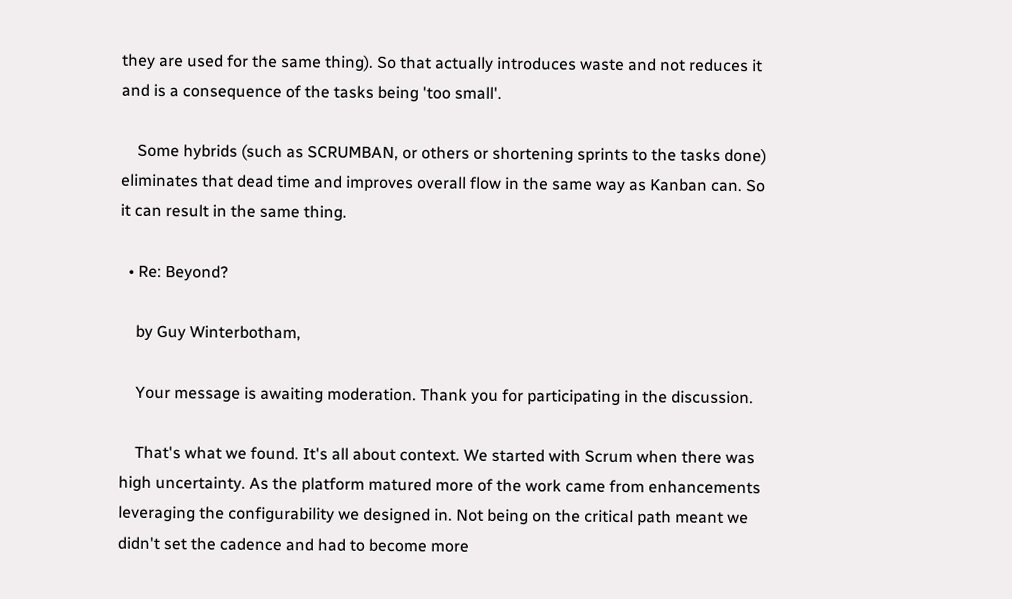they are used for the same thing). So that actually introduces waste and not reduces it and is a consequence of the tasks being 'too small'.

    Some hybrids (such as SCRUMBAN, or others or shortening sprints to the tasks done) eliminates that dead time and improves overall flow in the same way as Kanban can. So it can result in the same thing.

  • Re: Beyond?

    by Guy Winterbotham,

    Your message is awaiting moderation. Thank you for participating in the discussion.

    That's what we found. It's all about context. We started with Scrum when there was high uncertainty. As the platform matured more of the work came from enhancements leveraging the configurability we designed in. Not being on the critical path meant we didn't set the cadence and had to become more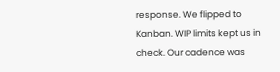response. We flipped to Kanban. WIP limits kept us in check. Our cadence was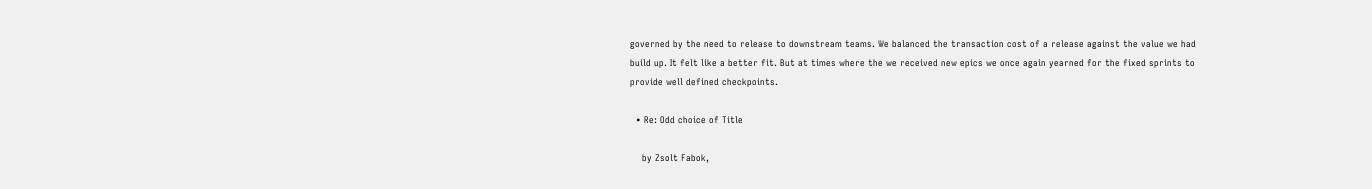governed by the need to release to downstream teams. We balanced the transaction cost of a release against the value we had build up. It felt like a better fit. But at times where the we received new epics we once again yearned for the fixed sprints to provide well defined checkpoints.

  • Re: Odd choice of Title

    by Zsolt Fabok,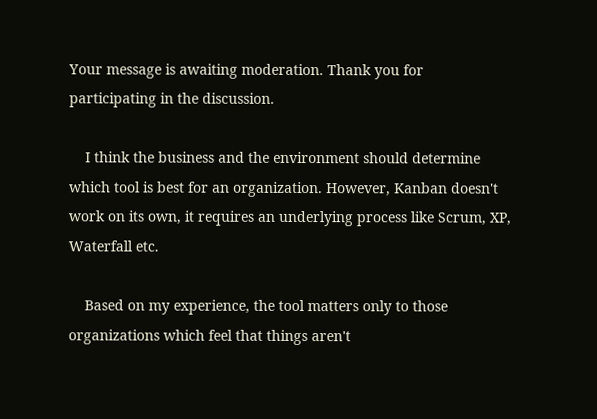Your message is awaiting moderation. Thank you for participating in the discussion.

    I think the business and the environment should determine which tool is best for an organization. However, Kanban doesn't work on its own, it requires an underlying process like Scrum, XP, Waterfall etc.

    Based on my experience, the tool matters only to those organizations which feel that things aren't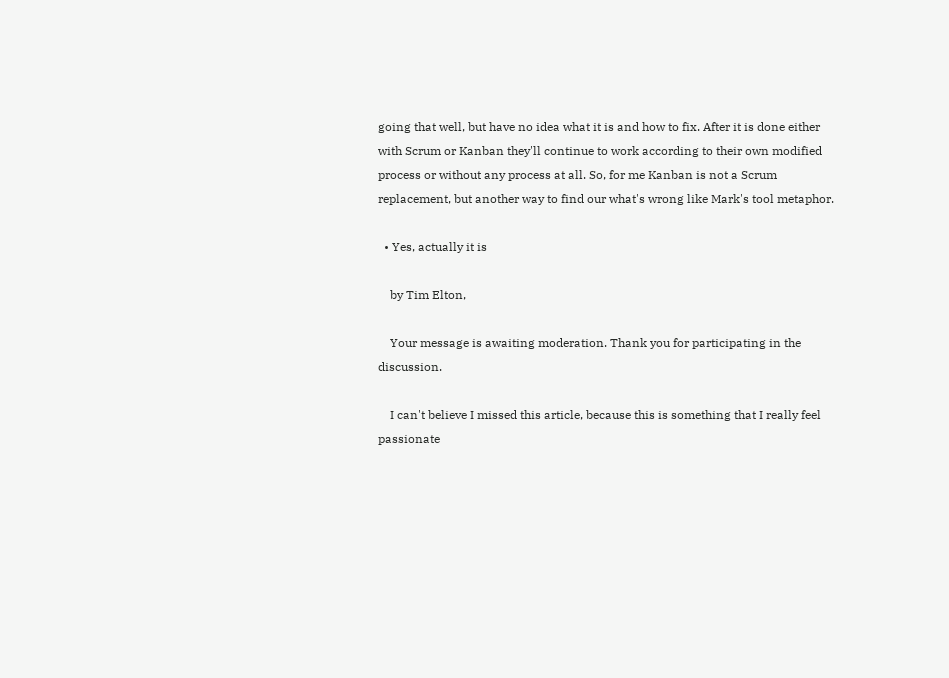going that well, but have no idea what it is and how to fix. After it is done either with Scrum or Kanban they'll continue to work according to their own modified process or without any process at all. So, for me Kanban is not a Scrum replacement, but another way to find our what's wrong like Mark's tool metaphor.

  • Yes, actually it is

    by Tim Elton,

    Your message is awaiting moderation. Thank you for participating in the discussion.

    I can't believe I missed this article, because this is something that I really feel passionate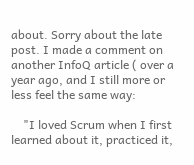about. Sorry about the late post. I made a comment on another InfoQ article ( over a year ago, and I still more or less feel the same way:

    "I loved Scrum when I first learned about it, practiced it,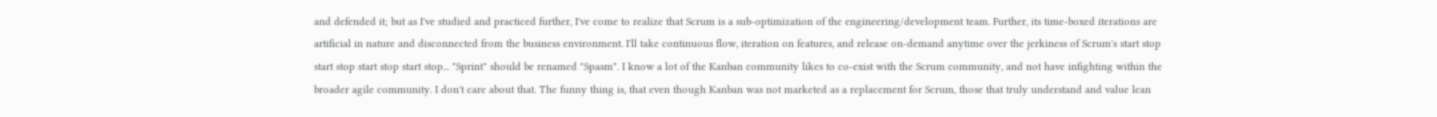and defended it; but as I've studied and practiced further, I've come to realize that Scrum is a sub-optimization of the engineering/development team. Further, its time-boxed iterations are artificial in nature and disconnected from the business environment. I'll take continuous flow, iteration on features, and release on-demand anytime over the jerkiness of Scrum's start stop start stop start stop start stop... "Sprint" should be renamed "Spasm". I know a lot of the Kanban community likes to co-exist with the Scrum community, and not have infighting within the broader agile community. I don't care about that. The funny thing is, that even though Kanban was not marketed as a replacement for Scrum, those that truly understand and value lean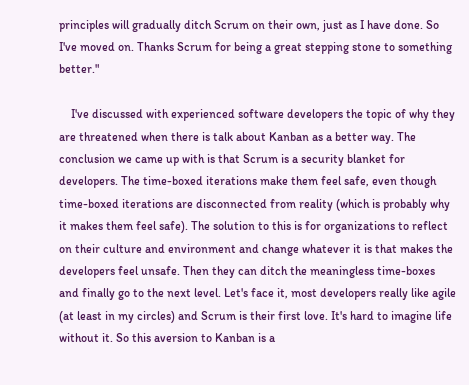principles will gradually ditch Scrum on their own, just as I have done. So I've moved on. Thanks Scrum for being a great stepping stone to something better."

    I've discussed with experienced software developers the topic of why they are threatened when there is talk about Kanban as a better way. The conclusion we came up with is that Scrum is a security blanket for developers. The time-boxed iterations make them feel safe, even though time-boxed iterations are disconnected from reality (which is probably why it makes them feel safe). The solution to this is for organizations to reflect on their culture and environment and change whatever it is that makes the developers feel unsafe. Then they can ditch the meaningless time-boxes and finally go to the next level. Let's face it, most developers really like agile (at least in my circles) and Scrum is their first love. It's hard to imagine life without it. So this aversion to Kanban is a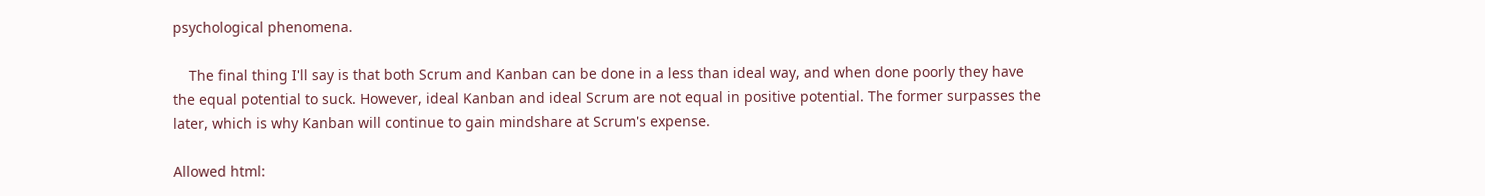psychological phenomena.

    The final thing I'll say is that both Scrum and Kanban can be done in a less than ideal way, and when done poorly they have the equal potential to suck. However, ideal Kanban and ideal Scrum are not equal in positive potential. The former surpasses the later, which is why Kanban will continue to gain mindshare at Scrum's expense.

Allowed html: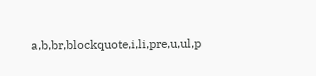a,b,br,blockquote,i,li,pre,u,ul,p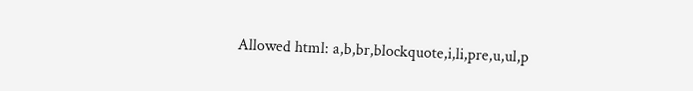Allowed html: a,b,br,blockquote,i,li,pre,u,ul,p